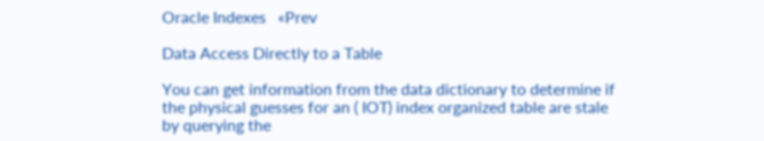Oracle Indexes   «Prev

Data Access Directly to a Table

You can get information from the data dictionary to determine if the physical guesses for an ( IOT) index organized table are stale by querying the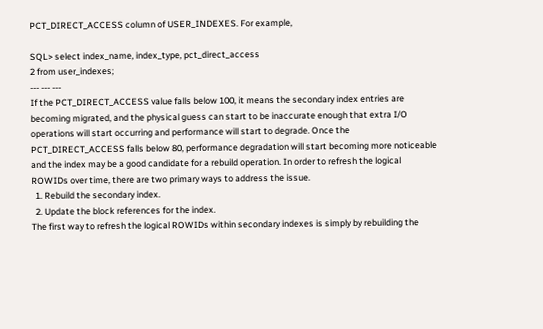PCT_DIRECT_ACCESS column of USER_INDEXES. For example,

SQL> select index_name, index_type, pct_direct_access
2 from user_indexes;
--- --- ---
If the PCT_DIRECT_ACCESS value falls below 100, it means the secondary index entries are becoming migrated, and the physical guess can start to be inaccurate enough that extra I/O operations will start occurring and performance will start to degrade. Once the PCT_DIRECT_ACCESS falls below 80, performance degradation will start becoming more noticeable and the index may be a good candidate for a rebuild operation. In order to refresh the logical ROWIDs over time, there are two primary ways to address the issue.
  1. Rebuild the secondary index.
  2. Update the block references for the index.
The first way to refresh the logical ROWIDs within secondary indexes is simply by rebuilding the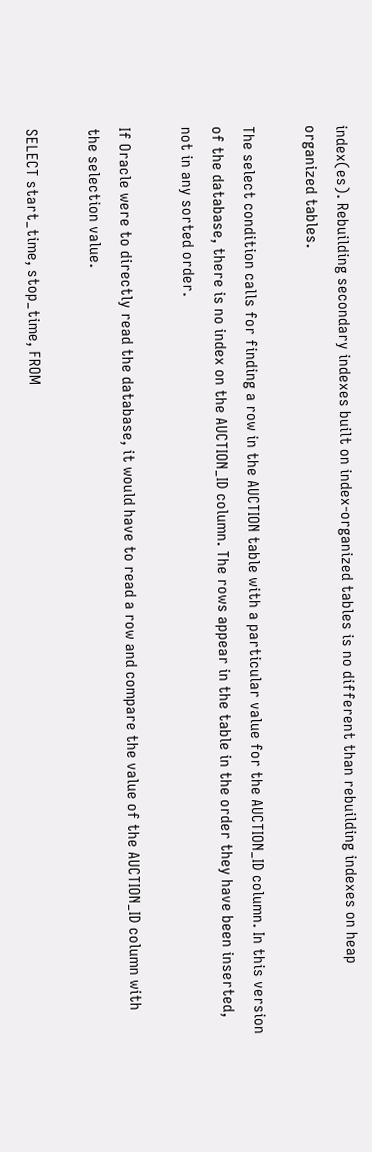index(es). Rebuilding secondary indexes built on index-organized tables is no different than rebuilding indexes on heap organized tables.

The select condition calls for finding a row in the AUCTION table with a particular value for the AUCTION_ID column. In this version of the database, there is no index on the AUCTION_ID column. The rows appear in the table in the order they have been inserted, not in any sorted order.

If Oracle were to directly read the database, it would have to read a row and compare the value of the AUCTION_ID column with the selection value.

SELECT start_time, stop_time, FROM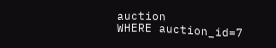auction
WHERE auction_id=7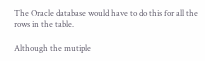The Oracle database would have to do this for all the rows in the table.

Although the mutiple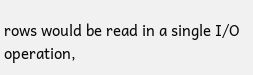rows would be read in a single I/O operation,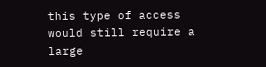this type of access would still require a large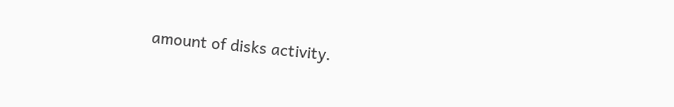amount of disks activity.